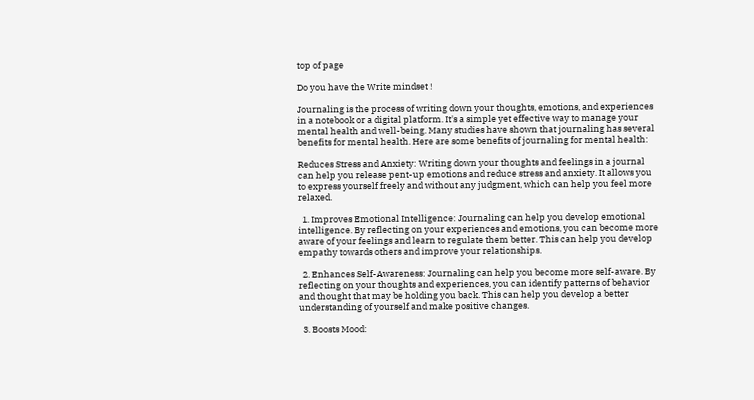top of page

Do you have the Write mindset !

Journaling is the process of writing down your thoughts, emotions, and experiences in a notebook or a digital platform. It's a simple yet effective way to manage your mental health and well-being. Many studies have shown that journaling has several benefits for mental health. Here are some benefits of journaling for mental health:

Reduces Stress and Anxiety: Writing down your thoughts and feelings in a journal can help you release pent-up emotions and reduce stress and anxiety. It allows you to express yourself freely and without any judgment, which can help you feel more relaxed.

  1. Improves Emotional Intelligence: Journaling can help you develop emotional intelligence. By reflecting on your experiences and emotions, you can become more aware of your feelings and learn to regulate them better. This can help you develop empathy towards others and improve your relationships.

  2. Enhances Self-Awareness: Journaling can help you become more self-aware. By reflecting on your thoughts and experiences, you can identify patterns of behavior and thought that may be holding you back. This can help you develop a better understanding of yourself and make positive changes.

  3. Boosts Mood: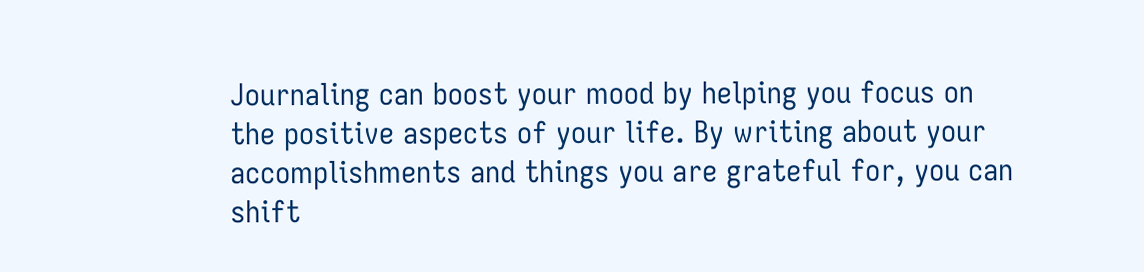Journaling can boost your mood by helping you focus on the positive aspects of your life. By writing about your accomplishments and things you are grateful for, you can shift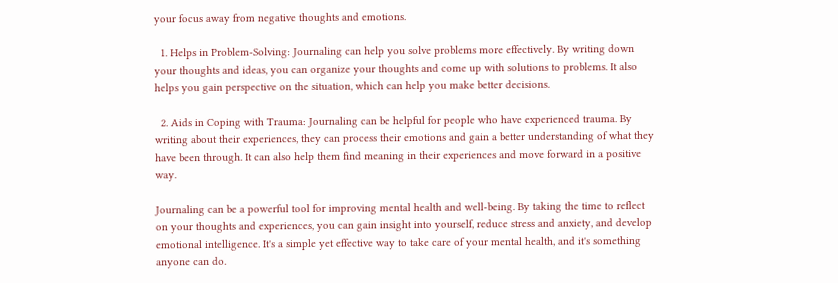your focus away from negative thoughts and emotions.

  1. Helps in Problem-Solving: Journaling can help you solve problems more effectively. By writing down your thoughts and ideas, you can organize your thoughts and come up with solutions to problems. It also helps you gain perspective on the situation, which can help you make better decisions.

  2. Aids in Coping with Trauma: Journaling can be helpful for people who have experienced trauma. By writing about their experiences, they can process their emotions and gain a better understanding of what they have been through. It can also help them find meaning in their experiences and move forward in a positive way.

Journaling can be a powerful tool for improving mental health and well-being. By taking the time to reflect on your thoughts and experiences, you can gain insight into yourself, reduce stress and anxiety, and develop emotional intelligence. It's a simple yet effective way to take care of your mental health, and it's something anyone can do.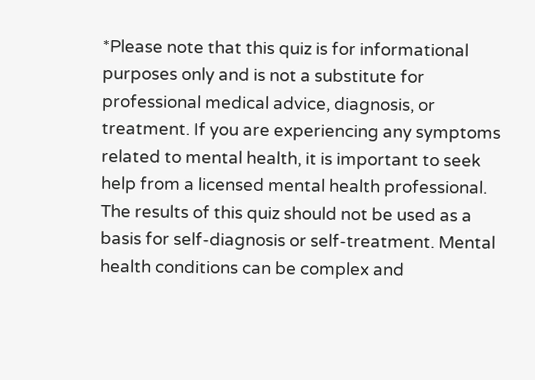*Please note that this quiz is for informational purposes only and is not a substitute for professional medical advice, diagnosis, or treatment. If you are experiencing any symptoms related to mental health, it is important to seek help from a licensed mental health professional. The results of this quiz should not be used as a basis for self-diagnosis or self-treatment. Mental health conditions can be complex and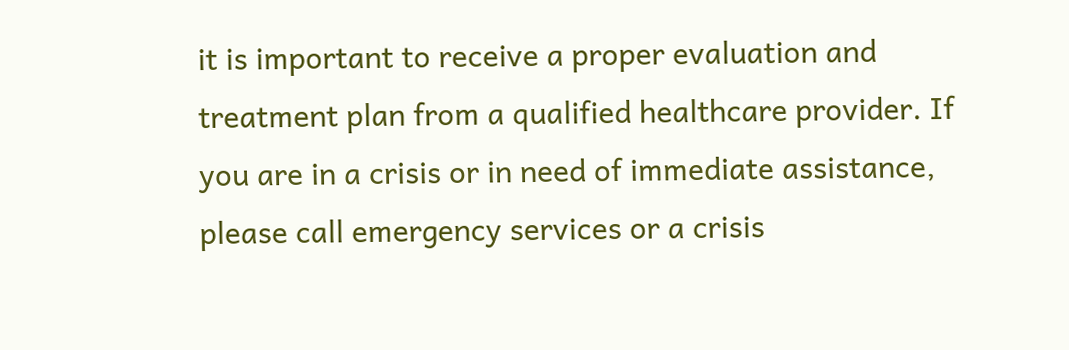it is important to receive a proper evaluation and treatment plan from a qualified healthcare provider. If you are in a crisis or in need of immediate assistance, please call emergency services or a crisis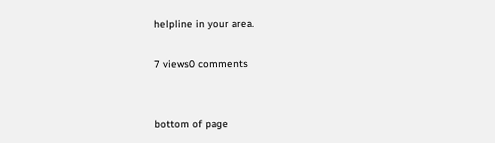helpline in your area.

7 views0 comments


bottom of page